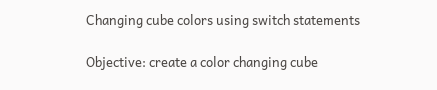Changing cube colors using switch statements

Objective: create a color changing cube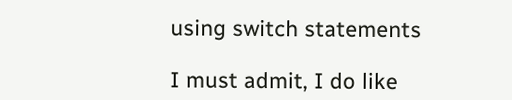using switch statements

I must admit, I do like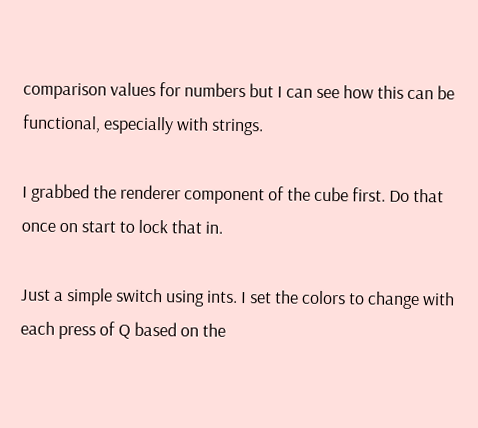comparison values for numbers but I can see how this can be functional, especially with strings.

I grabbed the renderer component of the cube first. Do that once on start to lock that in.

Just a simple switch using ints. I set the colors to change with each press of Q based on the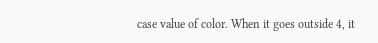case value of color. When it goes outside 4, it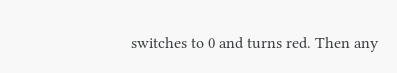switches to 0 and turns red. Then any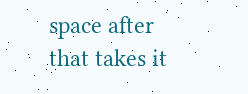space after that takes it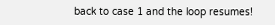back to case 1 and the loop resumes!